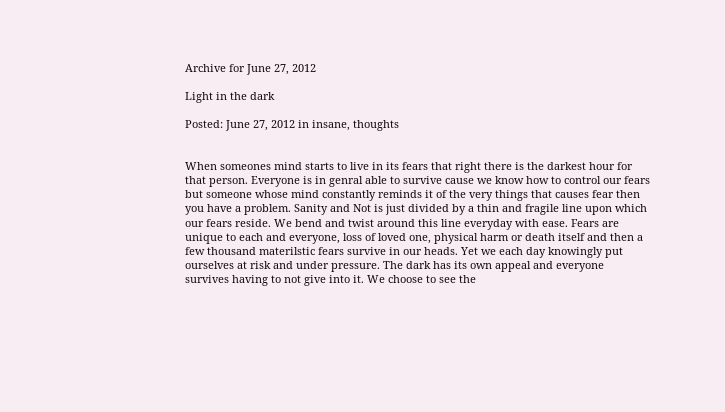Archive for June 27, 2012

Light in the dark

Posted: June 27, 2012 in insane, thoughts


When someones mind starts to live in its fears that right there is the darkest hour for that person. Everyone is in genral able to survive cause we know how to control our fears but someone whose mind constantly reminds it of the very things that causes fear then you have a problem. Sanity and Not is just divided by a thin and fragile line upon which our fears reside. We bend and twist around this line everyday with ease. Fears are unique to each and everyone, loss of loved one, physical harm or death itself and then a few thousand materilstic fears survive in our heads. Yet we each day knowingly put ourselves at risk and under pressure. The dark has its own appeal and everyone survives having to not give into it. We choose to see the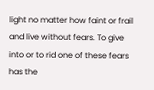light no matter how faint or frail and live without fears. To give into or to rid one of these fears has the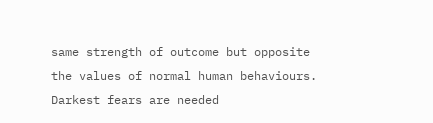same strength of outcome but opposite the values of normal human behaviours. Darkest fears are needed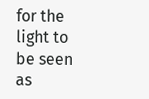for the light to be seen as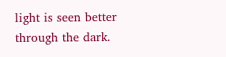light is seen better through the dark.